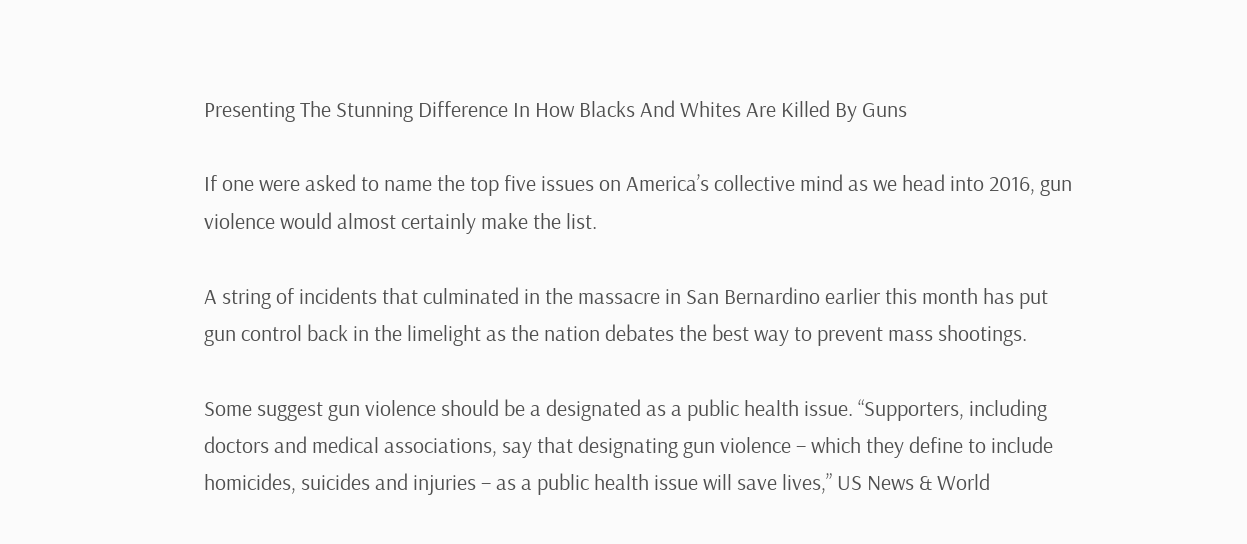Presenting The Stunning Difference In How Blacks And Whites Are Killed By Guns

If one were asked to name the top five issues on America’s collective mind as we head into 2016, gun violence would almost certainly make the list.

A string of incidents that culminated in the massacre in San Bernardino earlier this month has put gun control back in the limelight as the nation debates the best way to prevent mass shootings.

Some suggest gun violence should be a designated as a public health issue. “Supporters, including doctors and medical associations, say that designating gun violence – which they define to include homicides, suicides and injuries – as a public health issue will save lives,” US News & World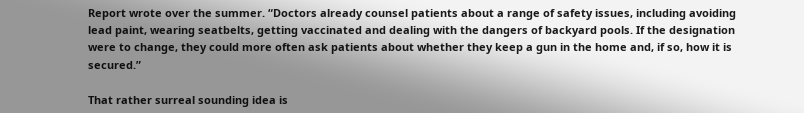Report wrote over the summer. “Doctors already counsel patients about a range of safety issues, including avoiding lead paint, wearing seatbelts, getting vaccinated and dealing with the dangers of backyard pools. If the designation were to change, they could more often ask patients about whether they keep a gun in the home and, if so, how it is secured.”

That rather surreal sounding idea is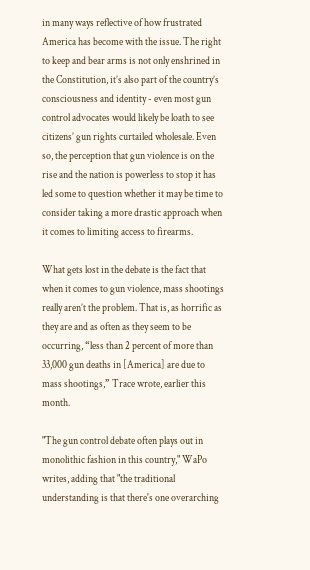in many ways reflective of how frustrated America has become with the issue. The right to keep and bear arms is not only enshrined in the Constitution, it’s also part of the country’s consciousness and identity - even most gun control advocates would likely be loath to see citizens’ gun rights curtailed wholesale. Even so, the perception that gun violence is on the rise and the nation is powerless to stop it has led some to question whether it may be time to consider taking a more drastic approach when it comes to limiting access to firearms.

What gets lost in the debate is the fact that when it comes to gun violence, mass shootings really aren’t the problem. That is, as horrific as they are and as often as they seem to be occurring, “less than 2 percent of more than 33,000 gun deaths in [America] are due to mass shootings,” Trace wrote, earlier this month.

"The gun control debate often plays out in monolithic fashion in this country," WaPo writes, adding that "the traditional understanding is that there's one overarching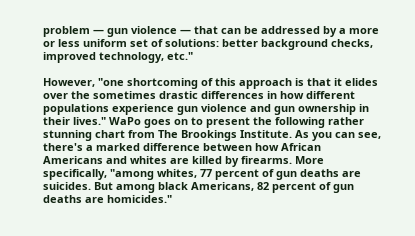problem — gun violence — that can be addressed by a more or less uniform set of solutions: better background checks, improved technology, etc."

However, "one shortcoming of this approach is that it elides over the sometimes drastic differences in how different populations experience gun violence and gun ownership in their lives." WaPo goes on to present the following rather stunning chart from The Brookings Institute. As you can see, there's a marked difference between how African Americans and whites are killed by firearms. More specifically, "among whites, 77 percent of gun deaths are suicides. But among black Americans, 82 percent of gun deaths are homicides."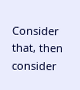Consider that, then consider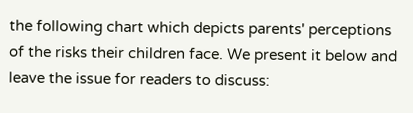the following chart which depicts parents' perceptions of the risks their children face. We present it below and leave the issue for readers to discuss: